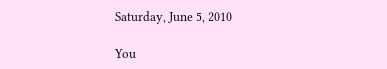Saturday, June 5, 2010

You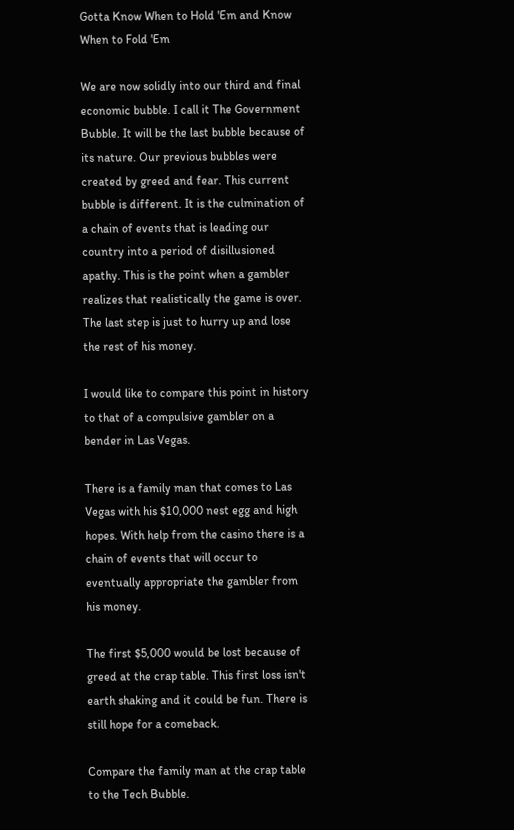Gotta Know When to Hold 'Em and Know When to Fold 'Em

We are now solidly into our third and final economic bubble. I call it The Government Bubble. It will be the last bubble because of its nature. Our previous bubbles were created by greed and fear. This current bubble is different. It is the culmination of a chain of events that is leading our country into a period of disillusioned apathy. This is the point when a gambler realizes that realistically the game is over. The last step is just to hurry up and lose the rest of his money.

I would like to compare this point in history to that of a compulsive gambler on a bender in Las Vegas.

There is a family man that comes to Las Vegas with his $10,000 nest egg and high hopes. With help from the casino there is a chain of events that will occur to eventually appropriate the gambler from his money.

The first $5,000 would be lost because of greed at the crap table. This first loss isn't earth shaking and it could be fun. There is still hope for a comeback.

Compare the family man at the crap table to the Tech Bubble.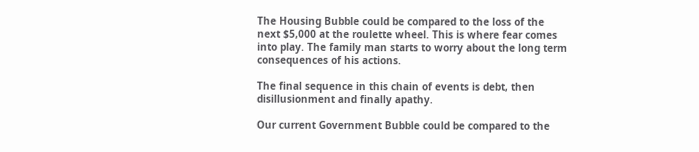The Housing Bubble could be compared to the loss of the next $5,000 at the roulette wheel. This is where fear comes into play. The family man starts to worry about the long term consequences of his actions.

The final sequence in this chain of events is debt, then disillusionment and finally apathy.

Our current Government Bubble could be compared to the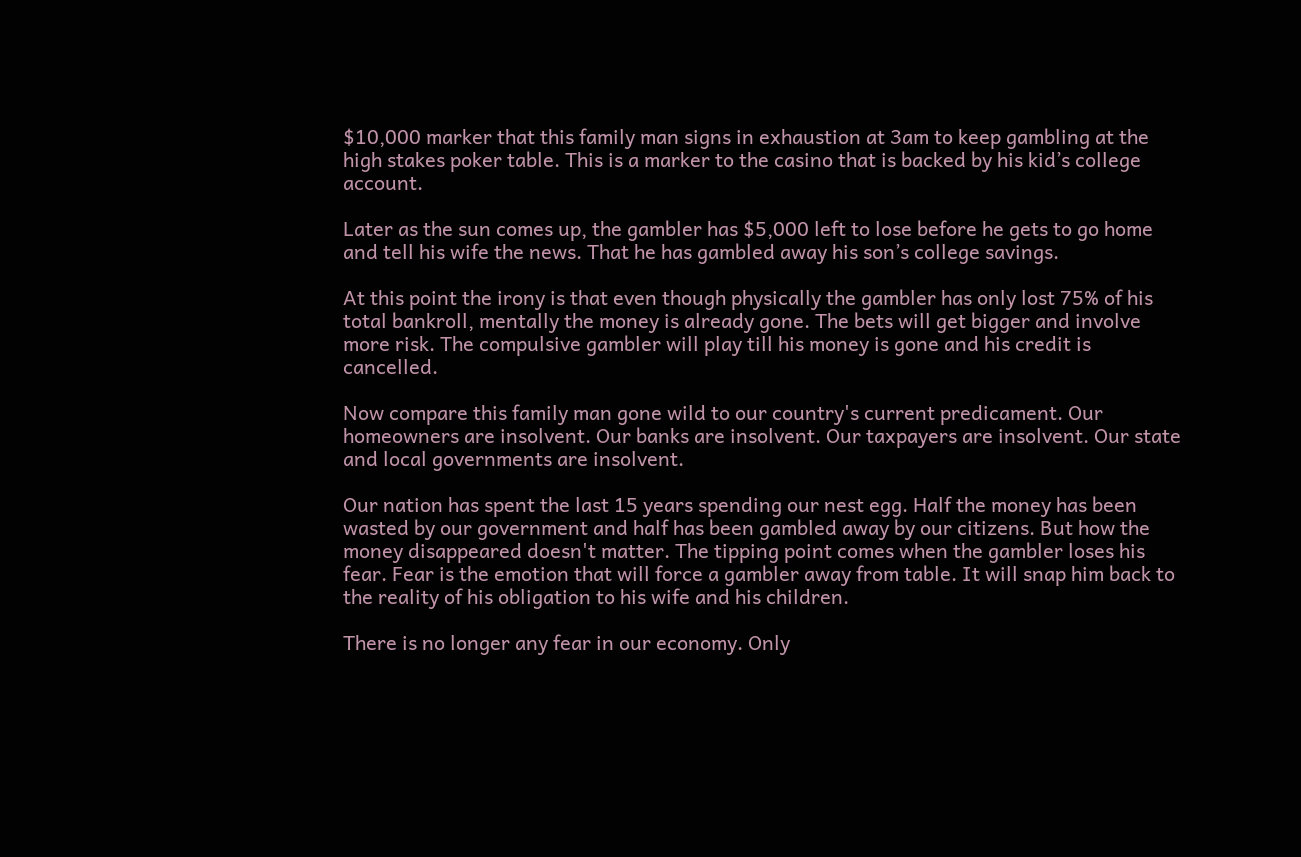$10,000 marker that this family man signs in exhaustion at 3am to keep gambling at the high stakes poker table. This is a marker to the casino that is backed by his kid’s college account.

Later as the sun comes up, the gambler has $5,000 left to lose before he gets to go home and tell his wife the news. That he has gambled away his son’s college savings.

At this point the irony is that even though physically the gambler has only lost 75% of his total bankroll, mentally the money is already gone. The bets will get bigger and involve more risk. The compulsive gambler will play till his money is gone and his credit is cancelled.

Now compare this family man gone wild to our country's current predicament. Our homeowners are insolvent. Our banks are insolvent. Our taxpayers are insolvent. Our state and local governments are insolvent.

Our nation has spent the last 15 years spending our nest egg. Half the money has been wasted by our government and half has been gambled away by our citizens. But how the money disappeared doesn't matter. The tipping point comes when the gambler loses his fear. Fear is the emotion that will force a gambler away from table. It will snap him back to the reality of his obligation to his wife and his children.

There is no longer any fear in our economy. Only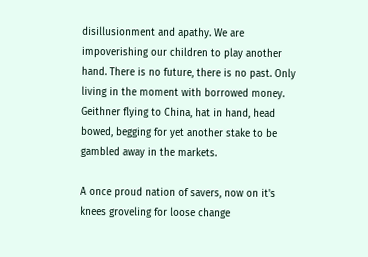disillusionment and apathy. We are impoverishing our children to play another hand. There is no future, there is no past. Only living in the moment with borrowed money. Geithner flying to China, hat in hand, head bowed, begging for yet another stake to be gambled away in the markets.

A once proud nation of savers, now on it's knees groveling for loose change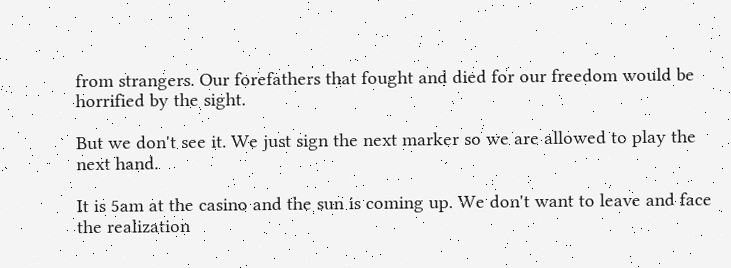from strangers. Our forefathers that fought and died for our freedom would be horrified by the sight.

But we don't see it. We just sign the next marker so we are allowed to play the next hand.

It is 5am at the casino and the sun is coming up. We don't want to leave and face the realization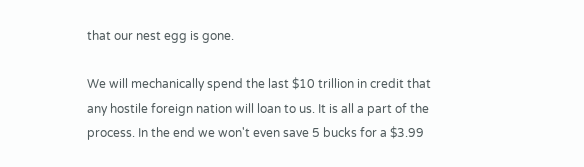that our nest egg is gone.

We will mechanically spend the last $10 trillion in credit that any hostile foreign nation will loan to us. It is all a part of the process. In the end we won't even save 5 bucks for a $3.99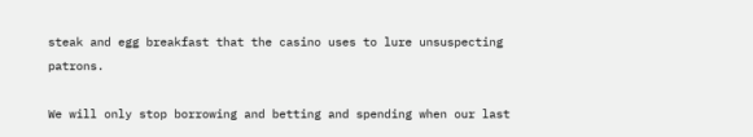steak and egg breakfast that the casino uses to lure unsuspecting patrons.

We will only stop borrowing and betting and spending when our last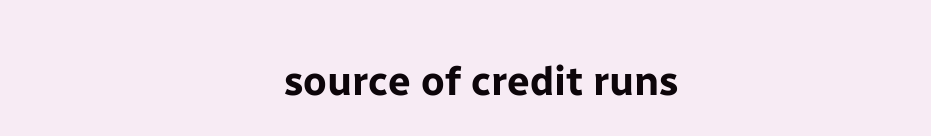source of credit runs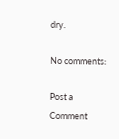dry.

No comments:

Post a Comment